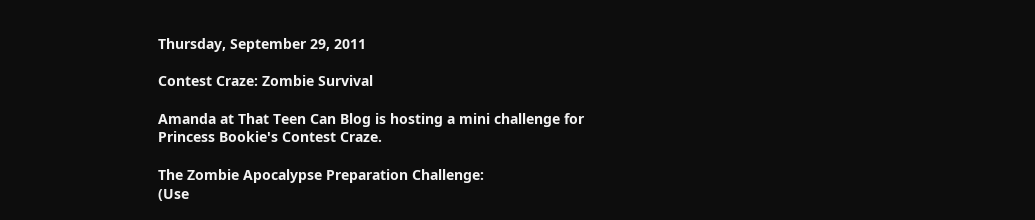Thursday, September 29, 2011

Contest Craze: Zombie Survival

Amanda at That Teen Can Blog is hosting a mini challenge for Princess Bookie's Contest Craze.

The Zombie Apocalypse Preparation Challenge:
(Use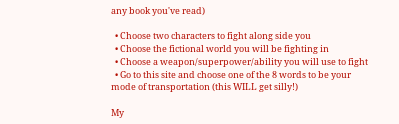any book you've read)

  • Choose two characters to fight along side you
  • Choose the fictional world you will be fighting in
  • Choose a weapon/superpower/ability you will use to fight
  • Go to this site and choose one of the 8 words to be your mode of transportation (this WILL get silly!)

My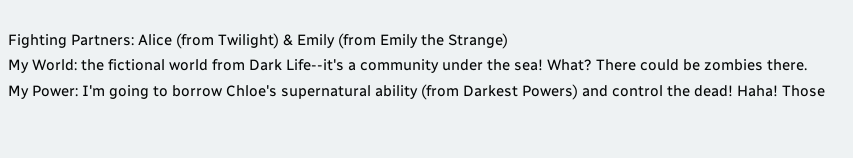Fighting Partners: Alice (from Twilight) & Emily (from Emily the Strange)
My World: the fictional world from Dark Life--it's a community under the sea! What? There could be zombies there.
My Power: I'm going to borrow Chloe's supernatural ability (from Darkest Powers) and control the dead! Haha! Those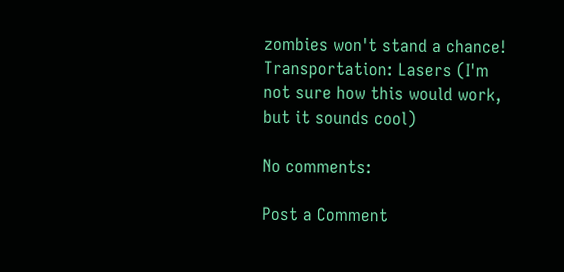zombies won't stand a chance!
Transportation: Lasers (I'm not sure how this would work, but it sounds cool)

No comments:

Post a Comment